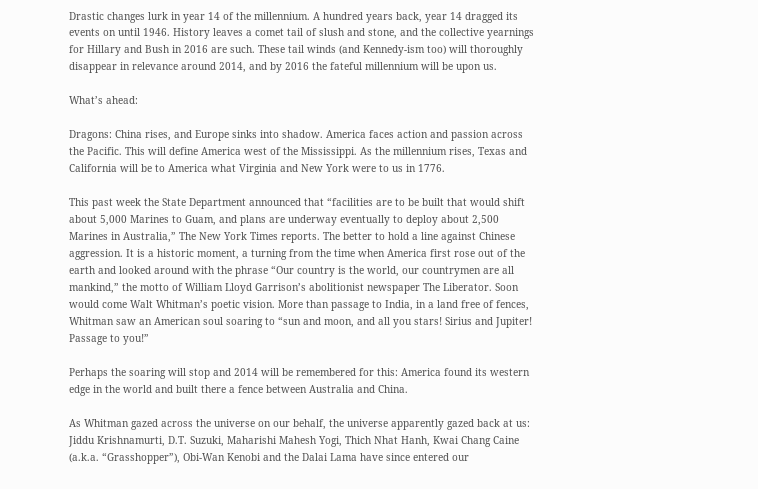Drastic changes lurk in year 14 of the millennium. A hundred years back, year 14 dragged its events on until 1946. History leaves a comet tail of slush and stone, and the collective yearnings for Hillary and Bush in 2016 are such. These tail winds (and Kennedy-ism too) will thoroughly disappear in relevance around 2014, and by 2016 the fateful millennium will be upon us.

What’s ahead:

Dragons: China rises, and Europe sinks into shadow. America faces action and passion across the Pacific. This will define America west of the Mississippi. As the millennium rises, Texas and California will be to America what Virginia and New York were to us in 1776.

This past week the State Department announced that “facilities are to be built that would shift about 5,000 Marines to Guam, and plans are underway eventually to deploy about 2,500 Marines in Australia,” The New York Times reports. The better to hold a line against Chinese aggression. It is a historic moment, a turning from the time when America first rose out of the earth and looked around with the phrase “Our country is the world, our countrymen are all mankind,” the motto of William Lloyd Garrison’s abolitionist newspaper The Liberator. Soon would come Walt Whitman’s poetic vision. More than passage to India, in a land free of fences, Whitman saw an American soul soaring to “sun and moon, and all you stars! Sirius and Jupiter! Passage to you!”

Perhaps the soaring will stop and 2014 will be remembered for this: America found its western edge in the world and built there a fence between Australia and China.

As Whitman gazed across the universe on our behalf, the universe apparently gazed back at us: Jiddu Krishnamurti, D.T. Suzuki, Maharishi Mahesh Yogi, Thich Nhat Hanh, Kwai Chang Caine (a.k.a. “Grasshopper”), Obi-Wan Kenobi and the Dalai Lama have since entered our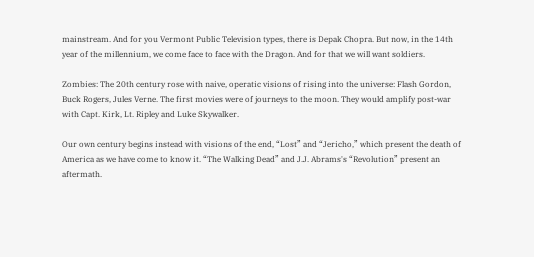mainstream. And for you Vermont Public Television types, there is Depak Chopra. But now, in the 14th year of the millennium, we come face to face with the Dragon. And for that we will want soldiers.

Zombies: The 20th century rose with naive, operatic visions of rising into the universe: Flash Gordon, Buck Rogers, Jules Verne. The first movies were of journeys to the moon. They would amplify post-war with Capt. Kirk, Lt. Ripley and Luke Skywalker.

Our own century begins instead with visions of the end, “Lost” and “Jericho,” which present the death of America as we have come to know it. “The Walking Dead” and J.J. Abrams's “Revolution” present an aftermath.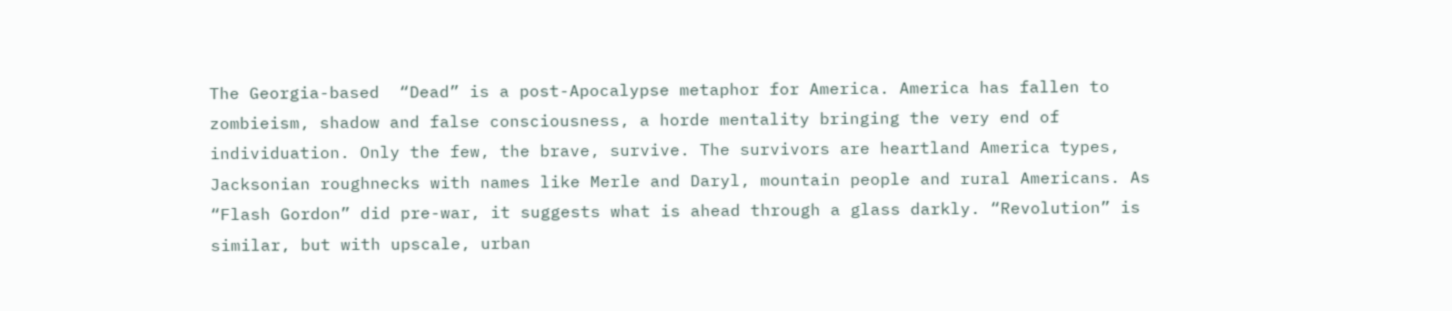The Georgia-based  “Dead” is a post-Apocalypse metaphor for America. America has fallen to zombieism, shadow and false consciousness, a horde mentality bringing the very end of individuation. Only the few, the brave, survive. The survivors are heartland America types, Jacksonian roughnecks with names like Merle and Daryl, mountain people and rural Americans. As “Flash Gordon” did pre-war, it suggests what is ahead through a glass darkly. “Revolution” is similar, but with upscale, urban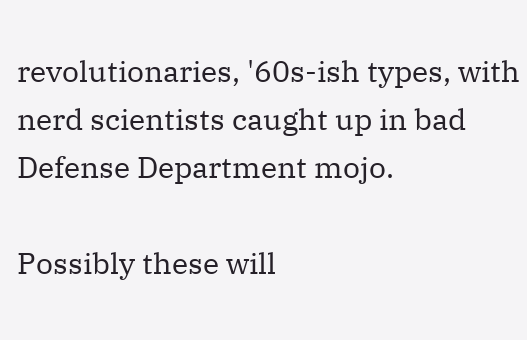revolutionaries, '60s-ish types, with nerd scientists caught up in bad Defense Department mojo.

Possibly these will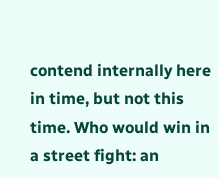contend internally here in time, but not this time. Who would win in a street fight: an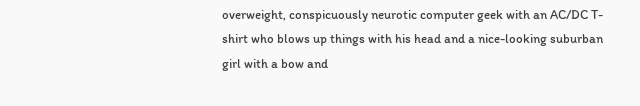overweight, conspicuously neurotic computer geek with an AC/DC T-shirt who blows up things with his head and a nice-looking suburban girl with a bow and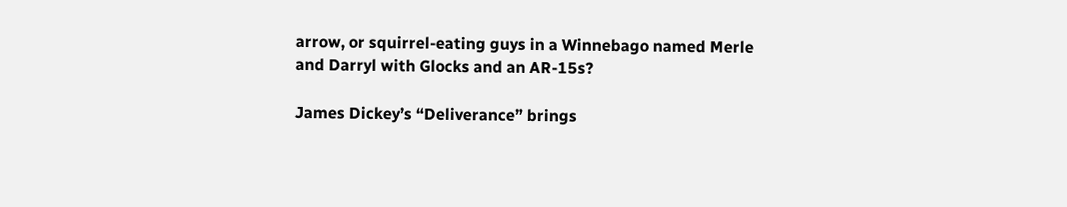arrow, or squirrel-eating guys in a Winnebago named Merle and Darryl with Glocks and an AR-15s?

James Dickey’s “Deliverance” brings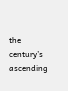the century’s ascending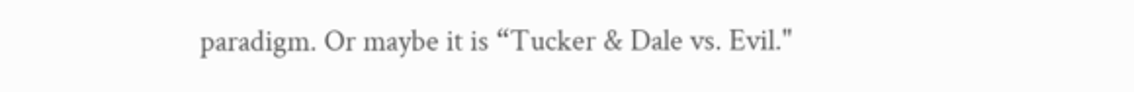paradigm. Or maybe it is “Tucker & Dale vs. Evil."